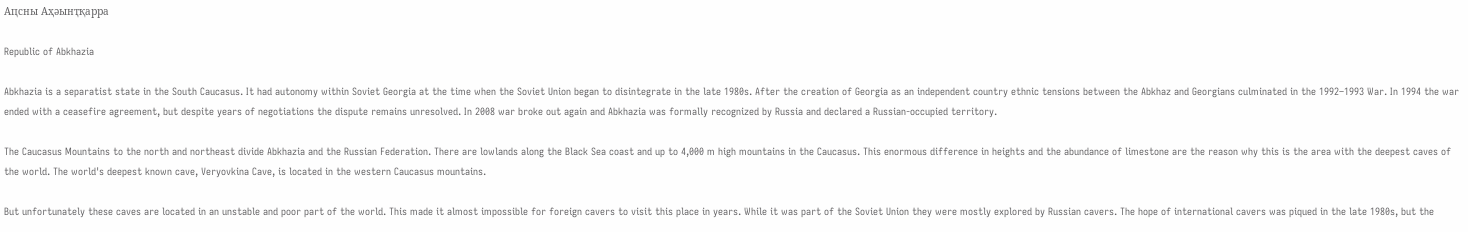Аԥсны Аҳәынҭқарра

Republic of Abkhazia

Abkhazia is a separatist state in the South Caucasus. It had autonomy within Soviet Georgia at the time when the Soviet Union began to disintegrate in the late 1980s. After the creation of Georgia as an independent country ethnic tensions between the Abkhaz and Georgians culminated in the 1992–1993 War. In 1994 the war ended with a ceasefire agreement, but despite years of negotiations the dispute remains unresolved. In 2008 war broke out again and Abkhazia was formally recognized by Russia and declared a Russian-occupied territory.

The Caucasus Mountains to the north and northeast divide Abkhazia and the Russian Federation. There are lowlands along the Black Sea coast and up to 4,000 m high mountains in the Caucasus. This enormous difference in heights and the abundance of limestone are the reason why this is the area with the deepest caves of the world. The world's deepest known cave, Veryovkina Cave, is located in the western Caucasus mountains.

But unfortunately these caves are located in an unstable and poor part of the world. This made it almost impossible for foreign cavers to visit this place in years. While it was part of the Soviet Union they were mostly explored by Russian cavers. The hope of international cavers was piqued in the late 1980s, but the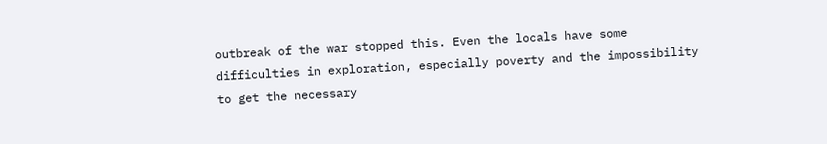outbreak of the war stopped this. Even the locals have some difficulties in exploration, especially poverty and the impossibility to get the necessary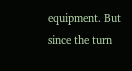equipment. But since the turn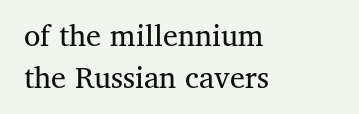of the millennium the Russian cavers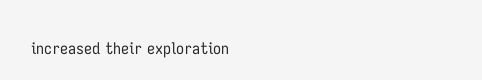increased their exploration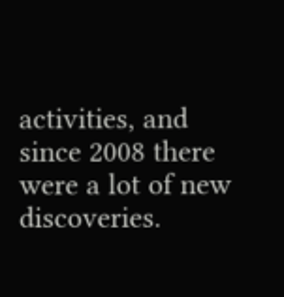activities, and since 2008 there were a lot of new discoveries.